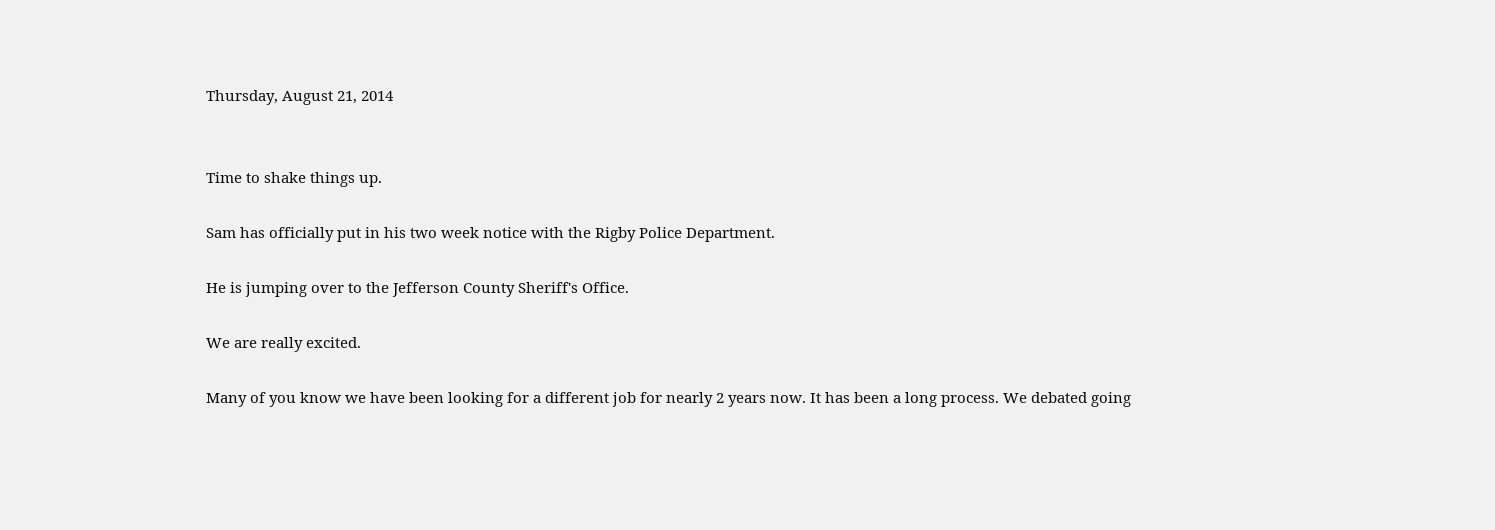Thursday, August 21, 2014


Time to shake things up.

Sam has officially put in his two week notice with the Rigby Police Department.

He is jumping over to the Jefferson County Sheriff's Office.

We are really excited.

Many of you know we have been looking for a different job for nearly 2 years now. It has been a long process. We debated going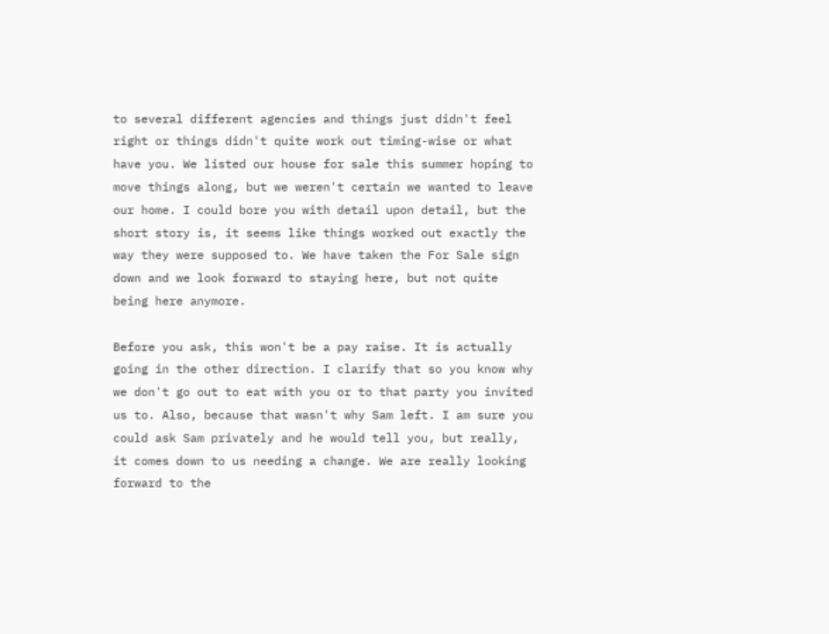to several different agencies and things just didn't feel right or things didn't quite work out timing-wise or what have you. We listed our house for sale this summer hoping to move things along, but we weren't certain we wanted to leave our home. I could bore you with detail upon detail, but the short story is, it seems like things worked out exactly the way they were supposed to. We have taken the For Sale sign down and we look forward to staying here, but not quite being here anymore.

Before you ask, this won't be a pay raise. It is actually going in the other direction. I clarify that so you know why we don't go out to eat with you or to that party you invited us to. Also, because that wasn't why Sam left. I am sure you could ask Sam privately and he would tell you, but really, it comes down to us needing a change. We are really looking forward to the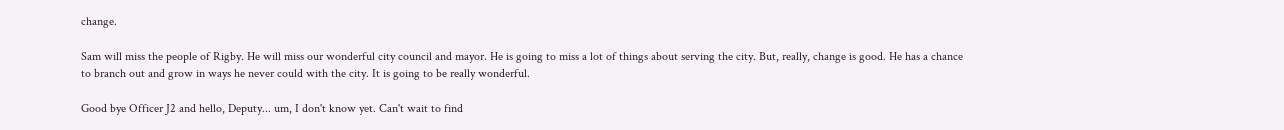change.

Sam will miss the people of Rigby. He will miss our wonderful city council and mayor. He is going to miss a lot of things about serving the city. But, really, change is good. He has a chance to branch out and grow in ways he never could with the city. It is going to be really wonderful.

Good bye Officer J2 and hello, Deputy... um, I don't know yet. Can't wait to find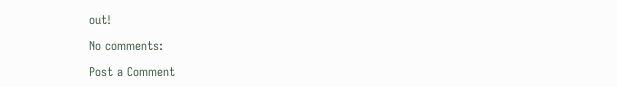out!

No comments:

Post a Comment